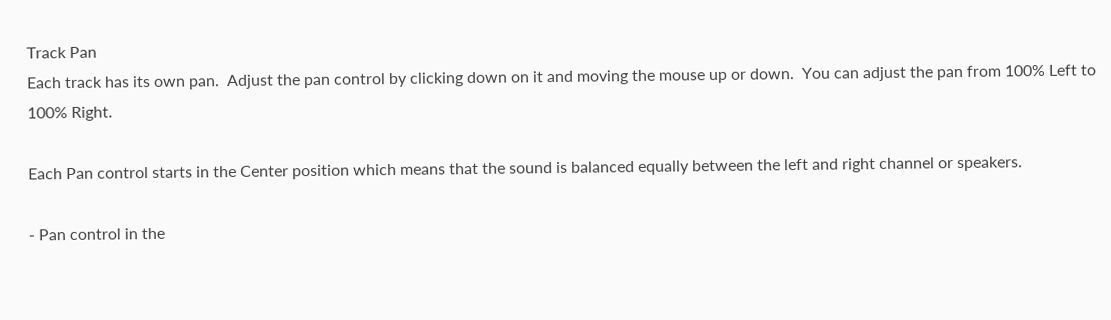Track Pan
Each track has its own pan.  Adjust the pan control by clicking down on it and moving the mouse up or down.  You can adjust the pan from 100% Left to 100% Right.

Each Pan control starts in the Center position which means that the sound is balanced equally between the left and right channel or speakers.

- Pan control in the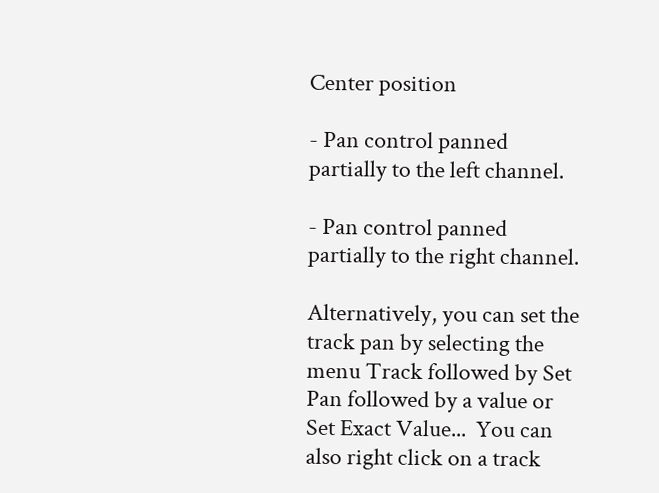Center position

- Pan control panned partially to the left channel.

- Pan control panned partially to the right channel.

Alternatively, you can set the track pan by selecting the menu Track followed by Set Pan followed by a value or Set Exact Value...  You can also right click on a track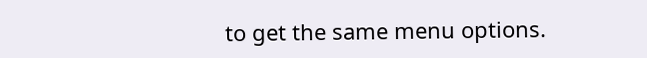to get the same menu options.